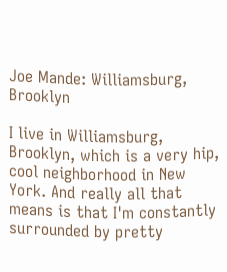Joe Mande: Williamsburg, Brooklyn

I live in Williamsburg, Brooklyn, which is a very hip, cool neighborhood in New York. And really all that means is that I'm constantly surrounded by pretty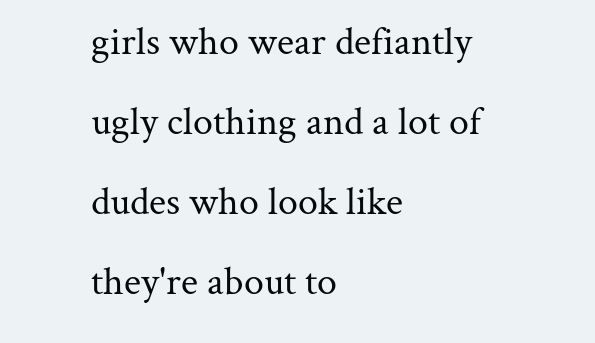girls who wear defiantly ugly clothing and a lot of dudes who look like they're about to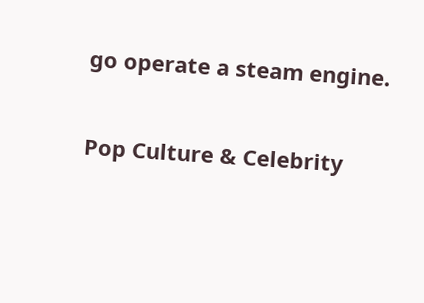go operate a steam engine.

Pop Culture & Celebrity